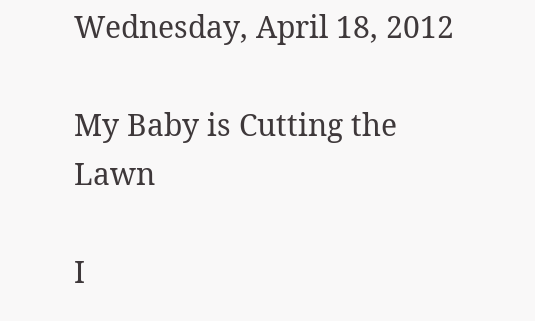Wednesday, April 18, 2012

My Baby is Cutting the Lawn

I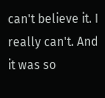can't believe it. I really can't. And it was so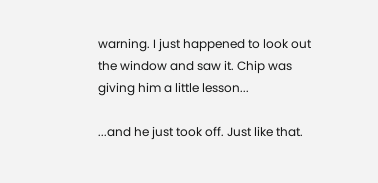warning. I just happened to look out the window and saw it. Chip was giving him a little lesson...

...and he just took off. Just like that.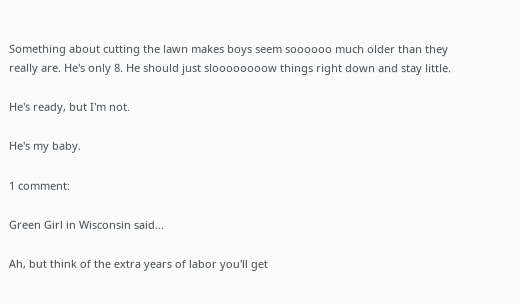Something about cutting the lawn makes boys seem soooooo much older than they really are. He's only 8. He should just sloooooooow things right down and stay little.

He's ready, but I'm not.

He's my baby.

1 comment:

Green Girl in Wisconsin said...

Ah, but think of the extra years of labor you'll get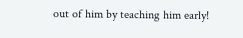out of him by teaching him early!